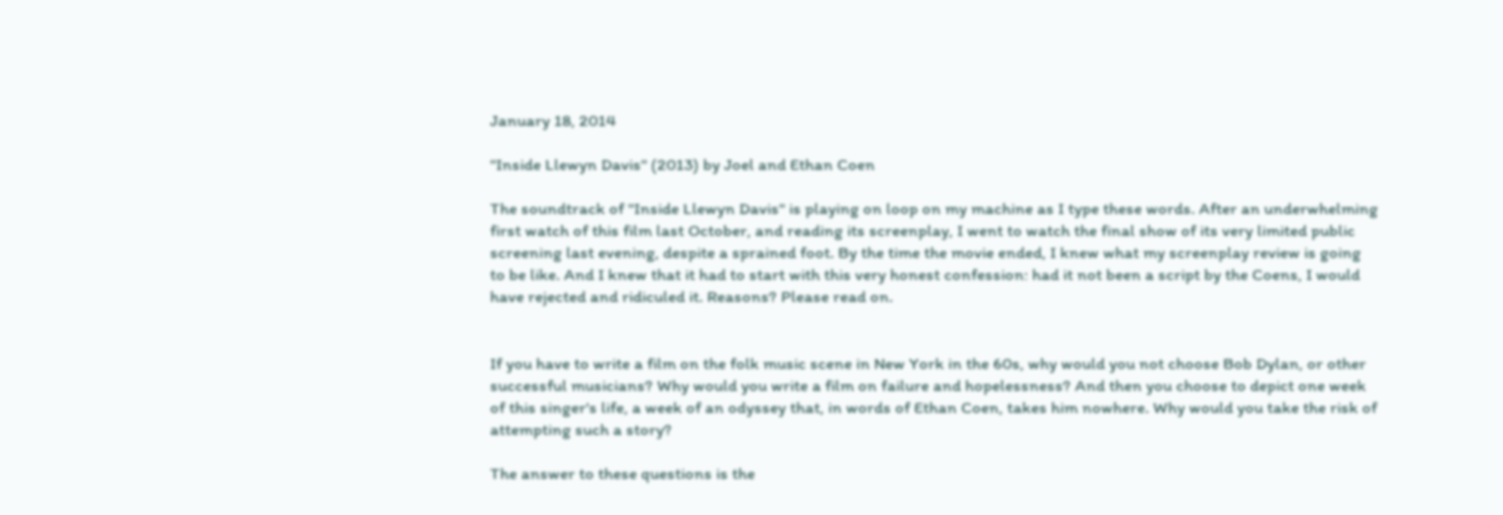January 18, 2014

"Inside Llewyn Davis" (2013) by Joel and Ethan Coen

The soundtrack of "Inside Llewyn Davis" is playing on loop on my machine as I type these words. After an underwhelming first watch of this film last October, and reading its screenplay, I went to watch the final show of its very limited public screening last evening, despite a sprained foot. By the time the movie ended, I knew what my screenplay review is going to be like. And I knew that it had to start with this very honest confession: had it not been a script by the Coens, I would have rejected and ridiculed it. Reasons? Please read on.


If you have to write a film on the folk music scene in New York in the 60s, why would you not choose Bob Dylan, or other successful musicians? Why would you write a film on failure and hopelessness? And then you choose to depict one week of this singer's life, a week of an odyssey that, in words of Ethan Coen, takes him nowhere. Why would you take the risk of attempting such a story?

The answer to these questions is the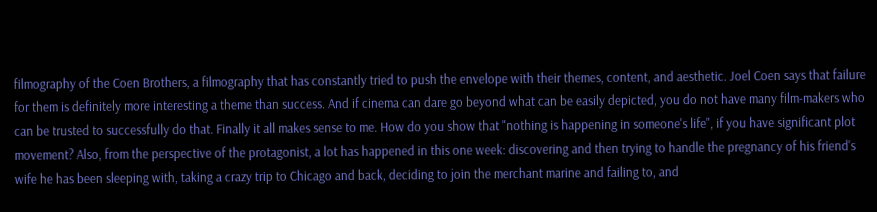filmography of the Coen Brothers, a filmography that has constantly tried to push the envelope with their themes, content, and aesthetic. Joel Coen says that failure for them is definitely more interesting a theme than success. And if cinema can dare go beyond what can be easily depicted, you do not have many film-makers who can be trusted to successfully do that. Finally it all makes sense to me. How do you show that "nothing is happening in someone's life", if you have significant plot movement? Also, from the perspective of the protagonist, a lot has happened in this one week: discovering and then trying to handle the pregnancy of his friend's wife he has been sleeping with, taking a crazy trip to Chicago and back, deciding to join the merchant marine and failing to, and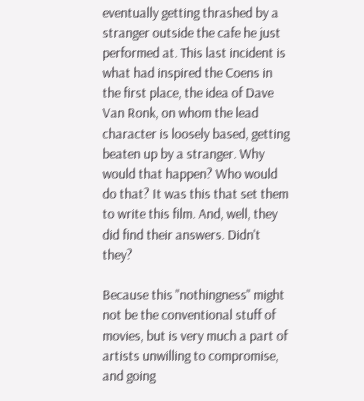eventually getting thrashed by a stranger outside the cafe he just performed at. This last incident is what had inspired the Coens in the first place, the idea of Dave Van Ronk, on whom the lead character is loosely based, getting beaten up by a stranger. Why would that happen? Who would do that? It was this that set them to write this film. And, well, they did find their answers. Didn't they?

Because this "nothingness" might not be the conventional stuff of movies, but is very much a part of artists unwilling to compromise, and going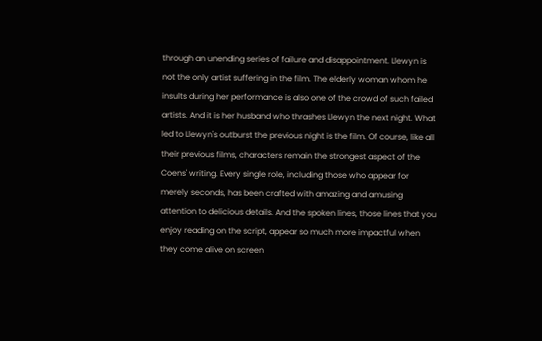through an unending series of failure and disappointment. Llewyn is not the only artist suffering in the film. The elderly woman whom he insults during her performance is also one of the crowd of such failed artists. And it is her husband who thrashes Llewyn the next night. What led to Llewyn's outburst the previous night is the film. Of course, like all their previous films, characters remain the strongest aspect of the Coens' writing. Every single role, including those who appear for merely seconds, has been crafted with amazing and amusing attention to delicious details. And the spoken lines, those lines that you enjoy reading on the script, appear so much more impactful when they come alive on screen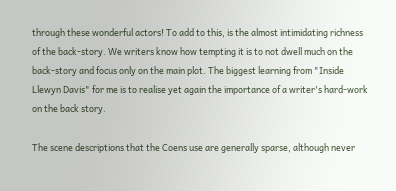through these wonderful actors! To add to this, is the almost intimidating richness of the back-story. We writers know how tempting it is to not dwell much on the back-story and focus only on the main plot. The biggest learning from "Inside Llewyn Davis" for me is to realise yet again the importance of a writer's hard-work on the back story.

The scene descriptions that the Coens use are generally sparse, although never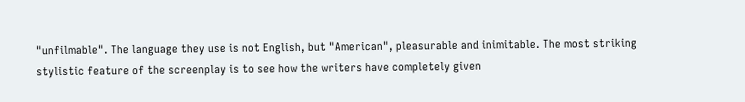"unfilmable". The language they use is not English, but "American", pleasurable and inimitable. The most striking stylistic feature of the screenplay is to see how the writers have completely given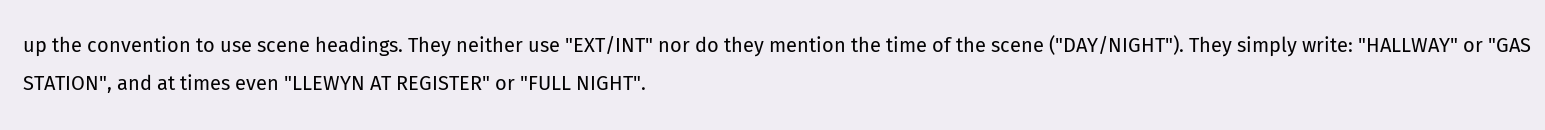up the convention to use scene headings. They neither use "EXT/INT" nor do they mention the time of the scene ("DAY/NIGHT"). They simply write: "HALLWAY" or "GAS STATION", and at times even "LLEWYN AT REGISTER" or "FULL NIGHT".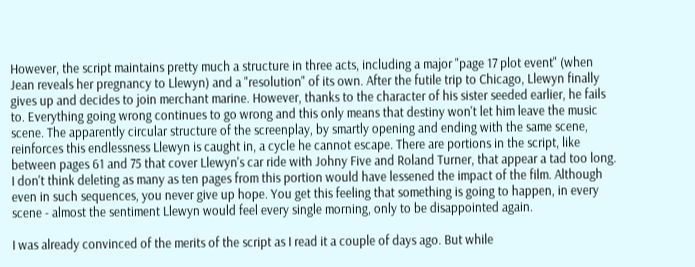However, the script maintains pretty much a structure in three acts, including a major "page 17 plot event" (when Jean reveals her pregnancy to Llewyn) and a "resolution" of its own. After the futile trip to Chicago, Llewyn finally gives up and decides to join merchant marine. However, thanks to the character of his sister seeded earlier, he fails to. Everything going wrong continues to go wrong and this only means that destiny won't let him leave the music scene. The apparently circular structure of the screenplay, by smartly opening and ending with the same scene, reinforces this endlessness Llewyn is caught in, a cycle he cannot escape. There are portions in the script, like between pages 61 and 75 that cover Llewyn's car ride with Johny Five and Roland Turner, that appear a tad too long. I don't think deleting as many as ten pages from this portion would have lessened the impact of the film. Although even in such sequences, you never give up hope. You get this feeling that something is going to happen, in every scene - almost the sentiment Llewyn would feel every single morning, only to be disappointed again.

I was already convinced of the merits of the script as I read it a couple of days ago. But while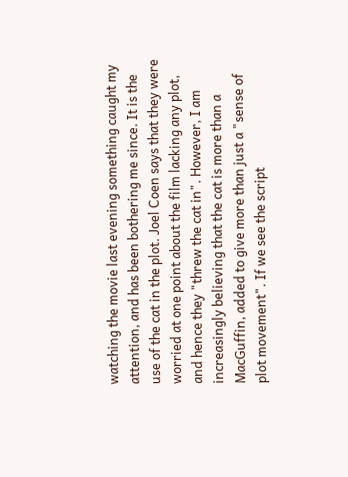watching the movie last evening something caught my attention, and has been bothering me since. It is the use of the cat in the plot. Joel Coen says that they were worried at one point about the film lacking any plot, and hence they "threw the cat in". However, I am increasingly believing that the cat is more than a MacGuffin, added to give more than just a "sense of plot movement". If we see the script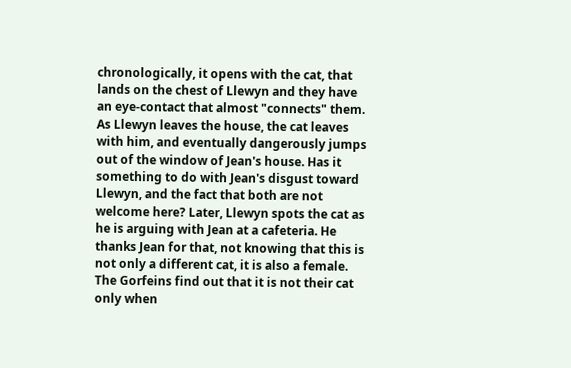chronologically, it opens with the cat, that lands on the chest of Llewyn and they have an eye-contact that almost "connects" them. As Llewyn leaves the house, the cat leaves with him, and eventually dangerously jumps out of the window of Jean's house. Has it something to do with Jean's disgust toward Llewyn, and the fact that both are not welcome here? Later, Llewyn spots the cat as he is arguing with Jean at a cafeteria. He thanks Jean for that, not knowing that this is not only a different cat, it is also a female. The Gorfeins find out that it is not their cat only when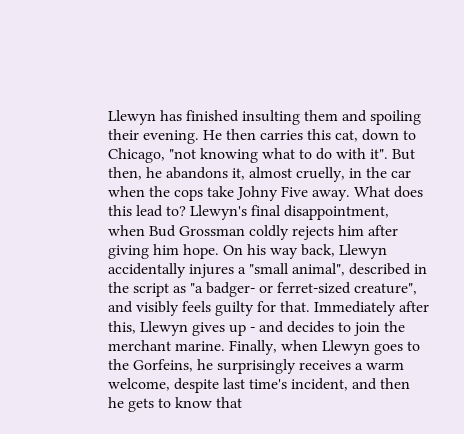Llewyn has finished insulting them and spoiling their evening. He then carries this cat, down to Chicago, "not knowing what to do with it". But then, he abandons it, almost cruelly, in the car when the cops take Johny Five away. What does this lead to? Llewyn's final disappointment, when Bud Grossman coldly rejects him after giving him hope. On his way back, Llewyn accidentally injures a "small animal", described in the script as "a badger- or ferret-sized creature", and visibly feels guilty for that. Immediately after this, Llewyn gives up - and decides to join the merchant marine. Finally, when Llewyn goes to the Gorfeins, he surprisingly receives a warm welcome, despite last time's incident, and then he gets to know that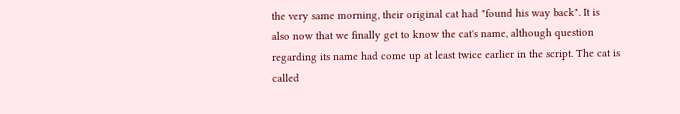the very same morning, their original cat had "found his way back". It is also now that we finally get to know the cat's name, although question regarding its name had come up at least twice earlier in the script. The cat is called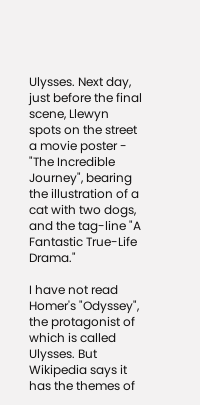Ulysses. Next day, just before the final scene, Llewyn spots on the street a movie poster - "The Incredible Journey", bearing the illustration of a cat with two dogs, and the tag-line "A Fantastic True-Life Drama."

I have not read Homer's "Odyssey", the protagonist of which is called Ulysses. But Wikipedia says it has the themes of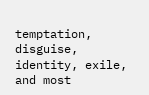temptation, disguise, identity, exile, and most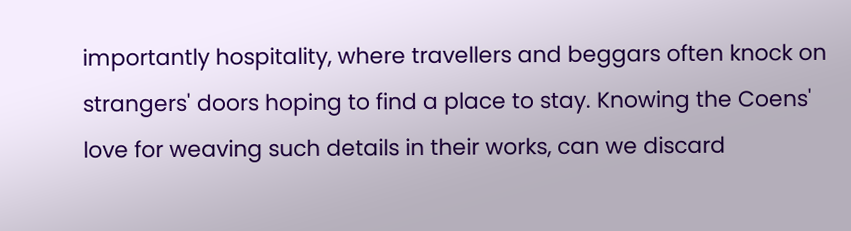importantly hospitality, where travellers and beggars often knock on strangers' doors hoping to find a place to stay. Knowing the Coens' love for weaving such details in their works, can we discard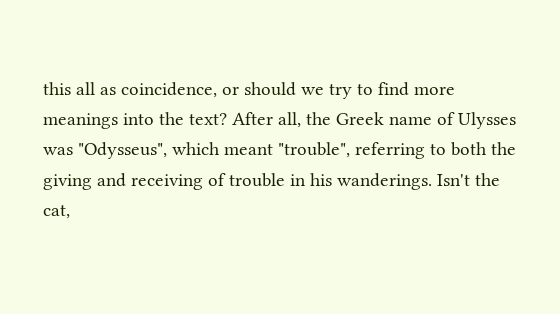this all as coincidence, or should we try to find more meanings into the text? After all, the Greek name of Ulysses was "Odysseus", which meant "trouble", referring to both the giving and receiving of trouble in his wanderings. Isn't the cat,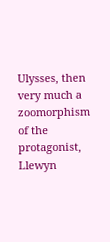Ulysses, then very much a zoomorphism of the protagonist, Llewyn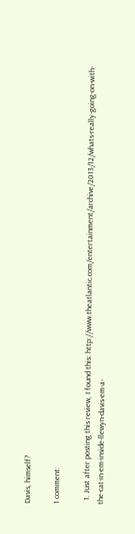Davis, himself?

1 comment:

  1. Just after posting this review, I found this: http://www.theatlantic.com/entertainment/archive/2013/12/whats-really-going-on-with-the-cat-in-em-inside-llewyn-davis-em-a-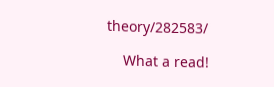theory/282583/

    What a read!